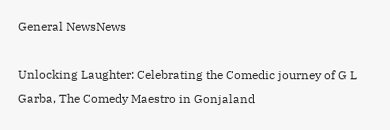General NewsNews

Unlocking Laughter: Celebrating the Comedic journey of G L Garba, The Comedy Maestro in Gonjaland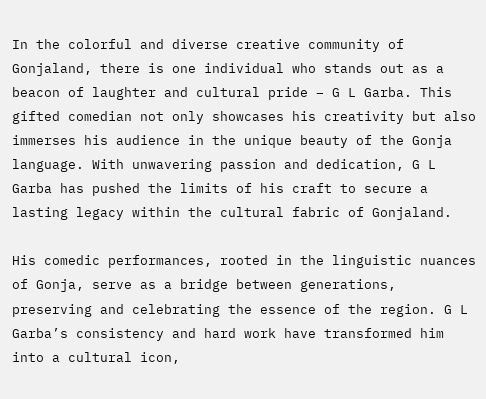In the colorful and diverse creative community of Gonjaland, there is one individual who stands out as a beacon of laughter and cultural pride – G L Garba. This gifted comedian not only showcases his creativity but also immerses his audience in the unique beauty of the Gonja language. With unwavering passion and dedication, G L Garba has pushed the limits of his craft to secure a lasting legacy within the cultural fabric of Gonjaland.

His comedic performances, rooted in the linguistic nuances of Gonja, serve as a bridge between generations, preserving and celebrating the essence of the region. G L Garba’s consistency and hard work have transformed him into a cultural icon,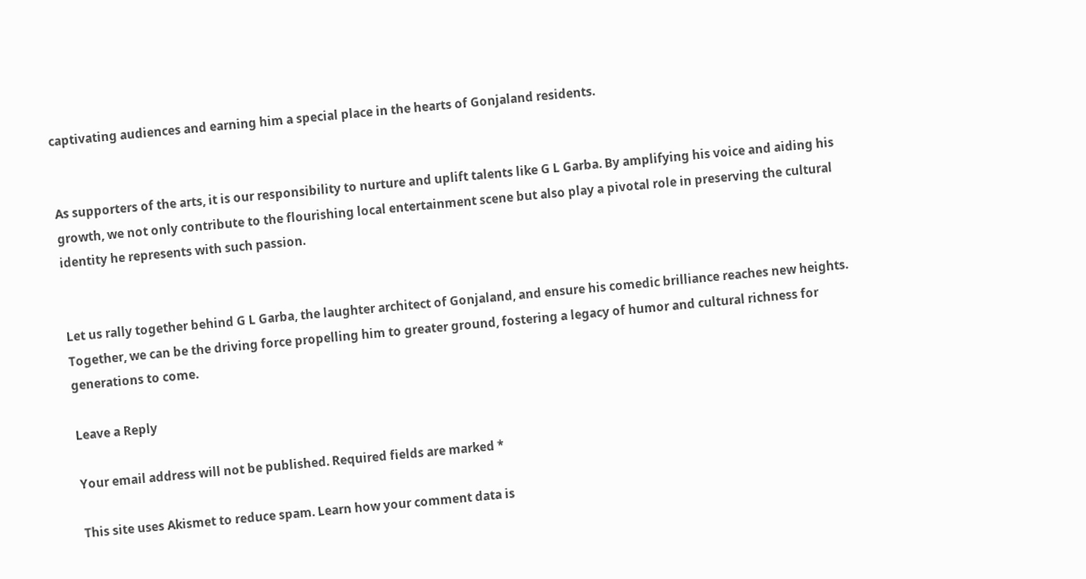captivating audiences and earning him a special place in the hearts of Gonjaland residents.


As supporters of the arts, it is our responsibility to nurture and uplift talents like G L Garba. By amplifying his voice and aiding his growth, we not only contribute to the flourishing local entertainment scene but also play a pivotal role in preserving the cultural identity he represents with such passion.


Let us rally together behind G L Garba, the laughter architect of Gonjaland, and ensure his comedic brilliance reaches new heights. Together, we can be the driving force propelling him to greater ground, fostering a legacy of humor and cultural richness for generations to come.

Leave a Reply

Your email address will not be published. Required fields are marked *

This site uses Akismet to reduce spam. Learn how your comment data is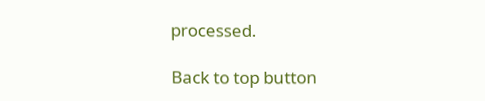processed.

Back to top button